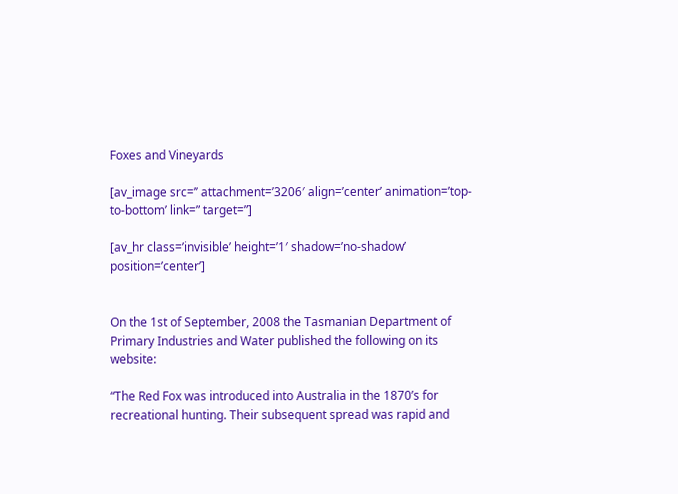Foxes and Vineyards

[av_image src=’’ attachment=’3206′ align=’center’ animation=’top-to-bottom’ link=” target=”]

[av_hr class=’invisible’ height=’1′ shadow=’no-shadow’ position=’center’]


On the 1st of September, 2008 the Tasmanian Department of Primary Industries and Water published the following on its website:

“The Red Fox was introduced into Australia in the 1870’s for recreational hunting. Their subsequent spread was rapid and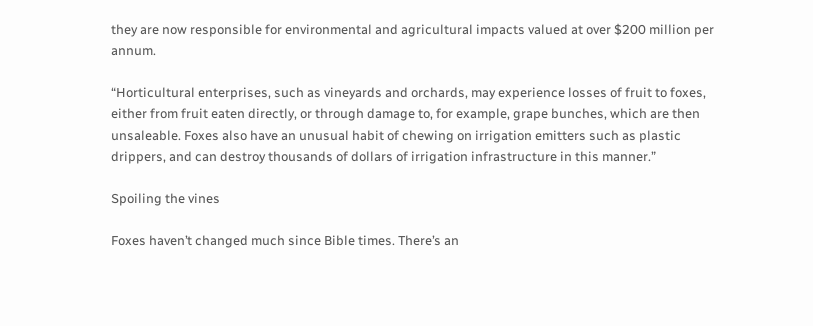they are now responsible for environmental and agricultural impacts valued at over $200 million per annum.

“Horticultural enterprises, such as vineyards and orchards, may experience losses of fruit to foxes, either from fruit eaten directly, or through damage to, for example, grape bunches, which are then unsaleable. Foxes also have an unusual habit of chewing on irrigation emitters such as plastic drippers, and can destroy thousands of dollars of irrigation infrastructure in this manner.”

Spoiling the vines

Foxes haven’t changed much since Bible times. There’s an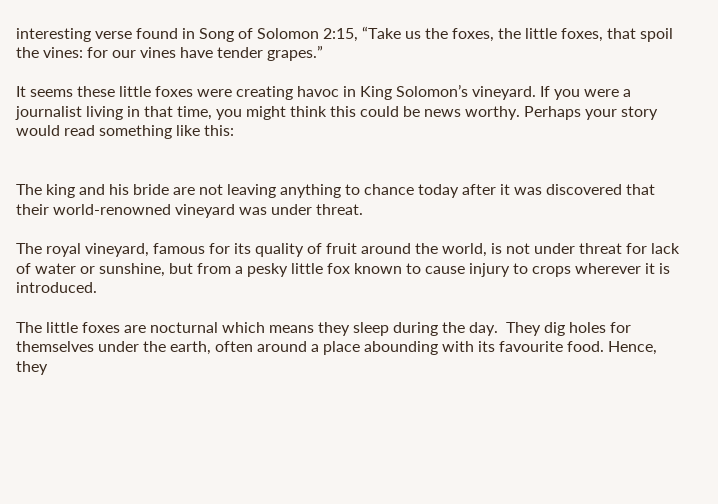interesting verse found in Song of Solomon 2:15, “Take us the foxes, the little foxes, that spoil the vines: for our vines have tender grapes.”

It seems these little foxes were creating havoc in King Solomon’s vineyard. If you were a journalist living in that time, you might think this could be news worthy. Perhaps your story would read something like this:


The king and his bride are not leaving anything to chance today after it was discovered that their world-renowned vineyard was under threat.

The royal vineyard, famous for its quality of fruit around the world, is not under threat for lack of water or sunshine, but from a pesky little fox known to cause injury to crops wherever it is introduced.

The little foxes are nocturnal which means they sleep during the day.  They dig holes for themselves under the earth, often around a place abounding with its favourite food. Hence, they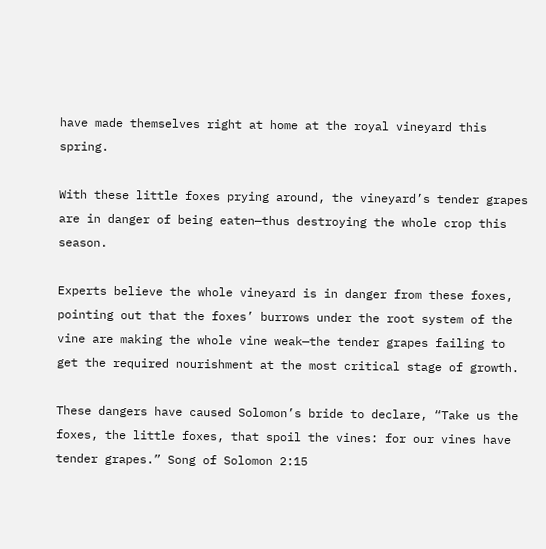have made themselves right at home at the royal vineyard this spring.

With these little foxes prying around, the vineyard’s tender grapes are in danger of being eaten—thus destroying the whole crop this season.

Experts believe the whole vineyard is in danger from these foxes, pointing out that the foxes’ burrows under the root system of the vine are making the whole vine weak—the tender grapes failing to get the required nourishment at the most critical stage of growth.

These dangers have caused Solomon’s bride to declare, “Take us the foxes, the little foxes, that spoil the vines: for our vines have tender grapes.” Song of Solomon 2:15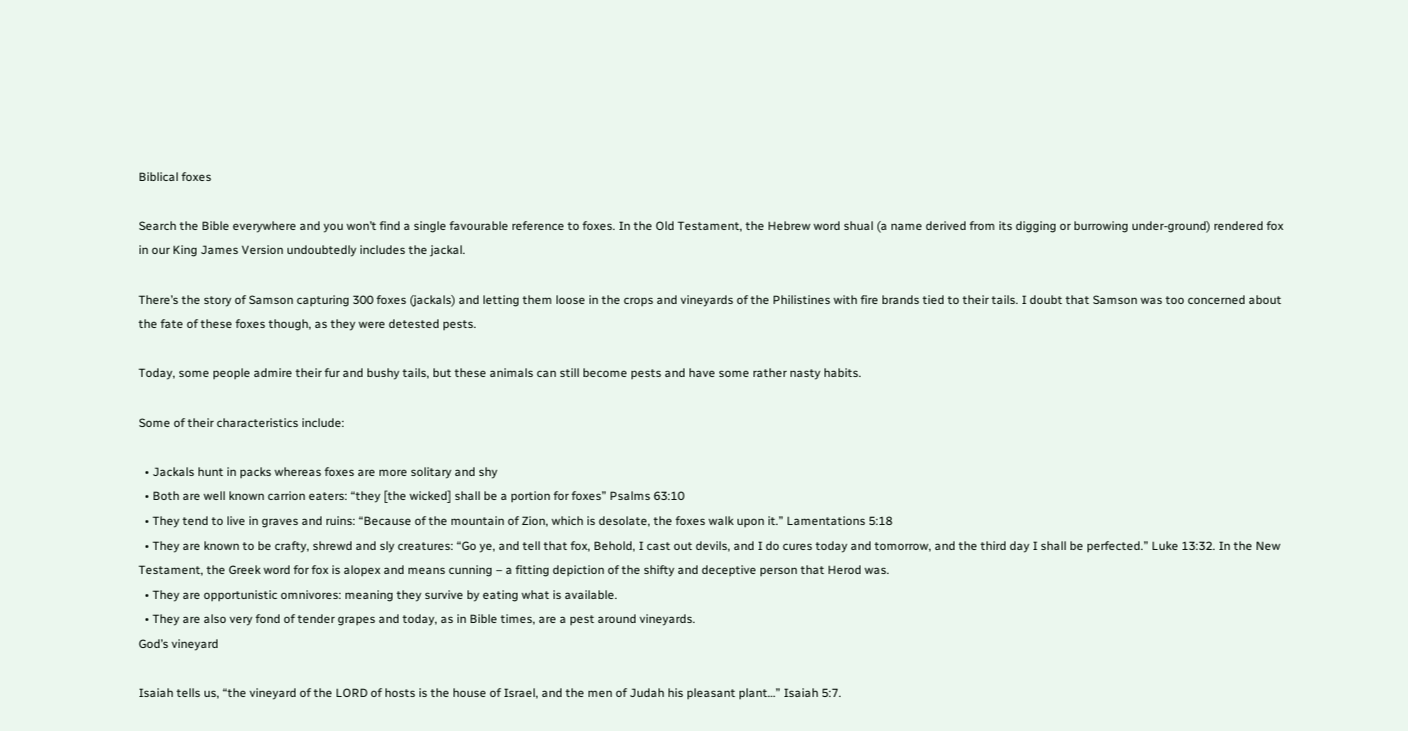Biblical foxes

Search the Bible everywhere and you won’t find a single favourable reference to foxes. In the Old Testament, the Hebrew word shual (a name derived from its digging or burrowing under-ground) rendered fox in our King James Version undoubtedly includes the jackal.

There’s the story of Samson capturing 300 foxes (jackals) and letting them loose in the crops and vineyards of the Philistines with fire brands tied to their tails. I doubt that Samson was too concerned about the fate of these foxes though, as they were detested pests.

Today, some people admire their fur and bushy tails, but these animals can still become pests and have some rather nasty habits.

Some of their characteristics include:

  • Jackals hunt in packs whereas foxes are more solitary and shy
  • Both are well known carrion eaters: “they [the wicked] shall be a portion for foxes” Psalms 63:10
  • They tend to live in graves and ruins: “Because of the mountain of Zion, which is desolate, the foxes walk upon it.” Lamentations 5:18
  • They are known to be crafty, shrewd and sly creatures: “Go ye, and tell that fox, Behold, I cast out devils, and I do cures today and tomorrow, and the third day I shall be perfected.” Luke 13:32. In the New Testament, the Greek word for fox is alopex and means cunning – a fitting depiction of the shifty and deceptive person that Herod was.
  • They are opportunistic omnivores: meaning they survive by eating what is available.
  • They are also very fond of tender grapes and today, as in Bible times, are a pest around vineyards.
God’s vineyard

Isaiah tells us, “the vineyard of the LORD of hosts is the house of Israel, and the men of Judah his pleasant plant…” Isaiah 5:7.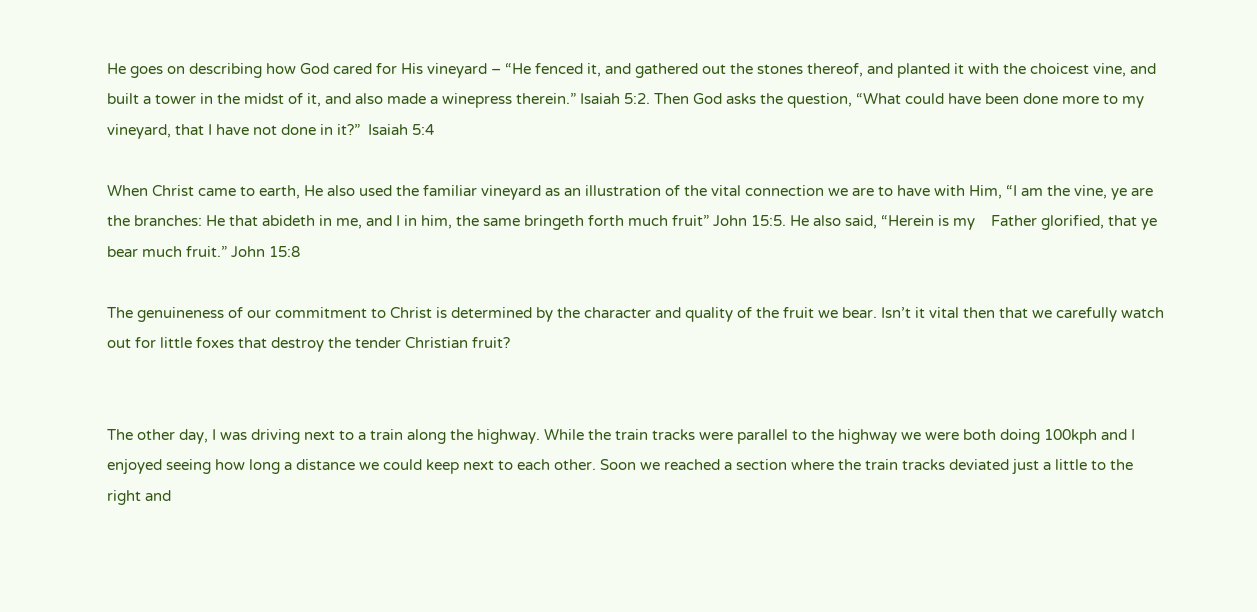He goes on describing how God cared for His vineyard – “He fenced it, and gathered out the stones thereof, and planted it with the choicest vine, and built a tower in the midst of it, and also made a winepress therein.” Isaiah 5:2. Then God asks the question, “What could have been done more to my vineyard, that I have not done in it?”  Isaiah 5:4

When Christ came to earth, He also used the familiar vineyard as an illustration of the vital connection we are to have with Him, “I am the vine, ye are the branches: He that abideth in me, and I in him, the same bringeth forth much fruit” John 15:5. He also said, “Herein is my    Father glorified, that ye bear much fruit.” John 15:8

The genuineness of our commitment to Christ is determined by the character and quality of the fruit we bear. Isn’t it vital then that we carefully watch out for little foxes that destroy the tender Christian fruit?


The other day, I was driving next to a train along the highway. While the train tracks were parallel to the highway we were both doing 100kph and I enjoyed seeing how long a distance we could keep next to each other. Soon we reached a section where the train tracks deviated just a little to the right and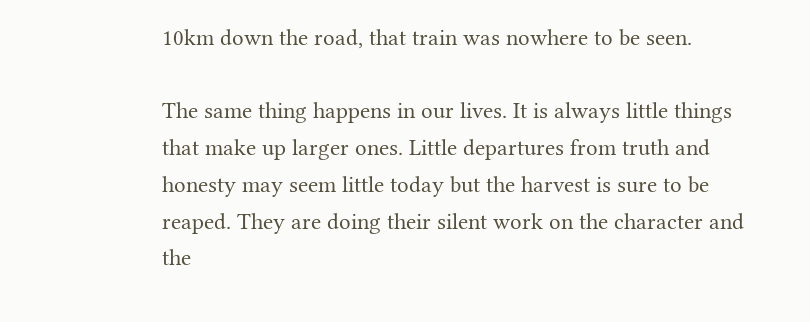10km down the road, that train was nowhere to be seen.

The same thing happens in our lives. It is always little things that make up larger ones. Little departures from truth and honesty may seem little today but the harvest is sure to be reaped. They are doing their silent work on the character and the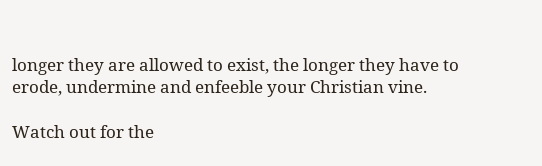longer they are allowed to exist, the longer they have to erode, undermine and enfeeble your Christian vine.

Watch out for the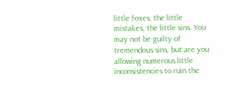little foxes, the little mistakes, the little sins. You may not be guilty of tremendous sins, but are you allowing numerous little inconsistencies to ruin the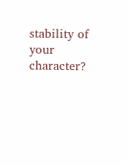stability of your character?